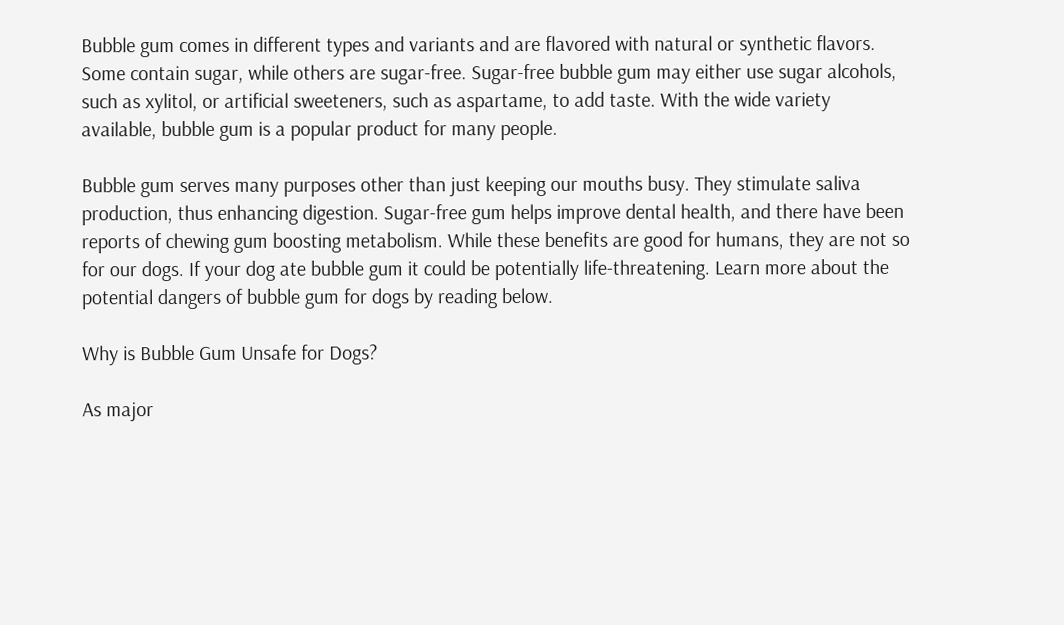Bubble gum comes in different types and variants and are flavored with natural or synthetic flavors. Some contain sugar, while others are sugar-free. Sugar-free bubble gum may either use sugar alcohols, such as xylitol, or artificial sweeteners, such as aspartame, to add taste. With the wide variety available, bubble gum is a popular product for many people.

Bubble gum serves many purposes other than just keeping our mouths busy. They stimulate saliva production, thus enhancing digestion. Sugar-free gum helps improve dental health, and there have been reports of chewing gum boosting metabolism. While these benefits are good for humans, they are not so for our dogs. If your dog ate bubble gum it could be potentially life-threatening. Learn more about the potential dangers of bubble gum for dogs by reading below.

Why is Bubble Gum Unsafe for Dogs?

As major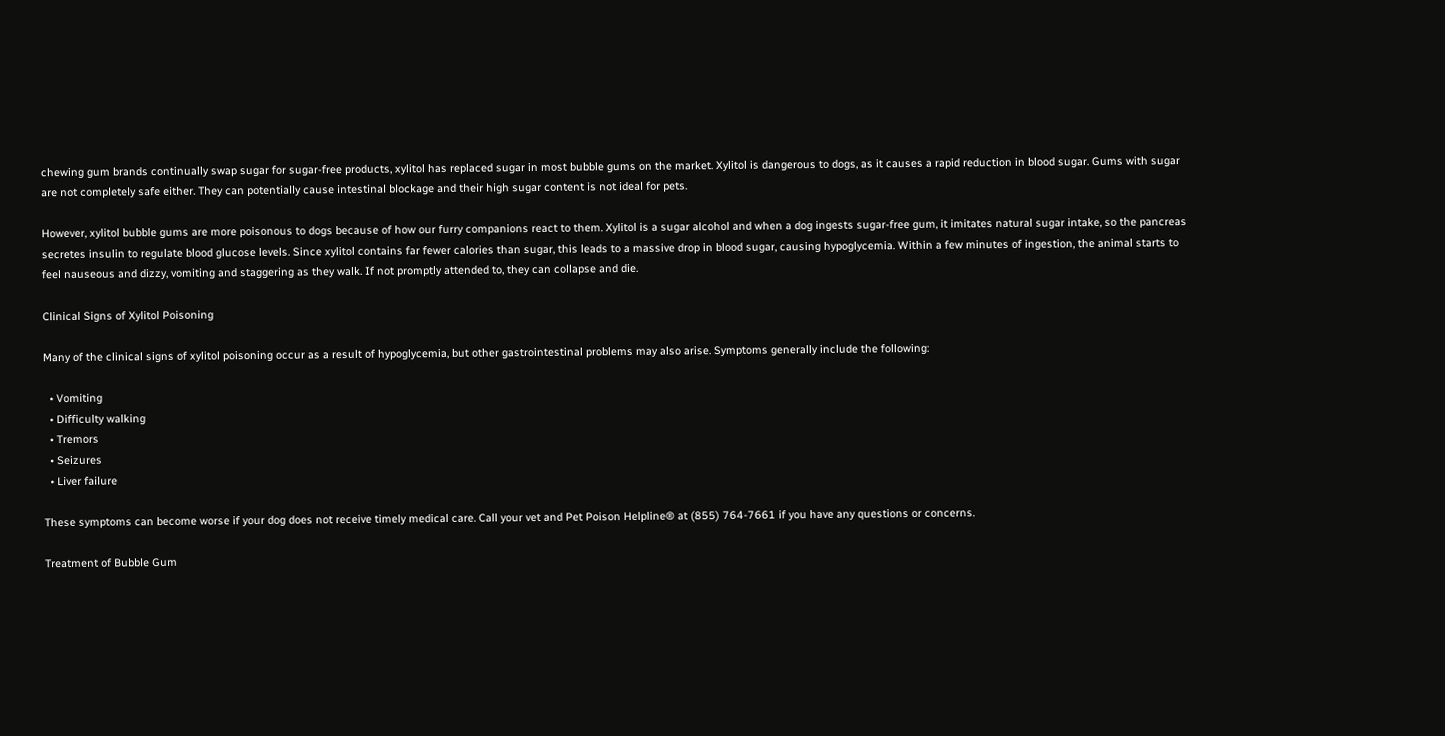chewing gum brands continually swap sugar for sugar-free products, xylitol has replaced sugar in most bubble gums on the market. Xylitol is dangerous to dogs, as it causes a rapid reduction in blood sugar. Gums with sugar are not completely safe either. They can potentially cause intestinal blockage and their high sugar content is not ideal for pets.

However, xylitol bubble gums are more poisonous to dogs because of how our furry companions react to them. Xylitol is a sugar alcohol and when a dog ingests sugar-free gum, it imitates natural sugar intake, so the pancreas secretes insulin to regulate blood glucose levels. Since xylitol contains far fewer calories than sugar, this leads to a massive drop in blood sugar, causing hypoglycemia. Within a few minutes of ingestion, the animal starts to feel nauseous and dizzy, vomiting and staggering as they walk. If not promptly attended to, they can collapse and die.

Clinical Signs of Xylitol Poisoning

Many of the clinical signs of xylitol poisoning occur as a result of hypoglycemia, but other gastrointestinal problems may also arise. Symptoms generally include the following:

  • Vomiting
  • Difficulty walking
  • Tremors
  • Seizures
  • Liver failure

These symptoms can become worse if your dog does not receive timely medical care. Call your vet and Pet Poison Helpline® at (855) 764-7661 if you have any questions or concerns.

Treatment of Bubble Gum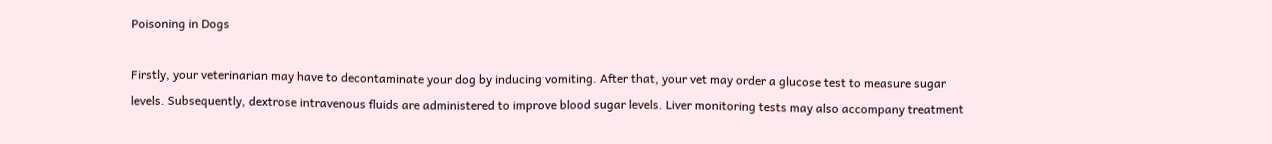Poisoning in Dogs

Firstly, your veterinarian may have to decontaminate your dog by inducing vomiting. After that, your vet may order a glucose test to measure sugar levels. Subsequently, dextrose intravenous fluids are administered to improve blood sugar levels. Liver monitoring tests may also accompany treatment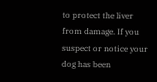to protect the liver from damage. If you suspect or notice your dog has been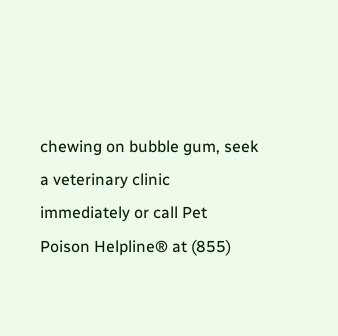chewing on bubble gum, seek a veterinary clinic immediately or call Pet Poison Helpline® at (855)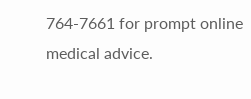764-7661 for prompt online medical advice.